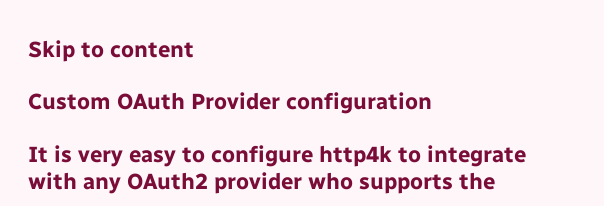Skip to content

Custom OAuth Provider configuration

It is very easy to configure http4k to integrate with any OAuth2 provider who supports the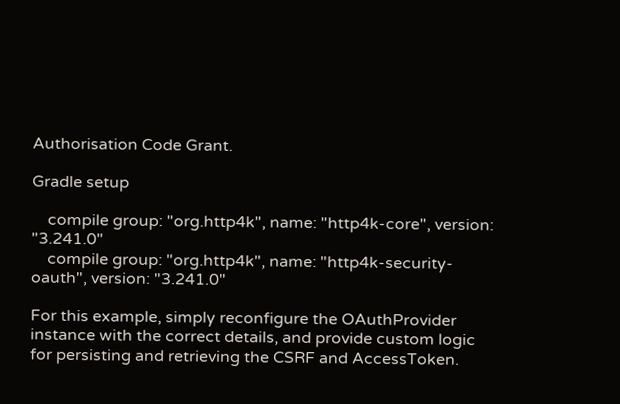Authorisation Code Grant.

Gradle setup

    compile group: "org.http4k", name: "http4k-core", version: "3.241.0"
    compile group: "org.http4k", name: "http4k-security-oauth", version: "3.241.0"

For this example, simply reconfigure the OAuthProvider instance with the correct details, and provide custom logic for persisting and retrieving the CSRF and AccessToken.